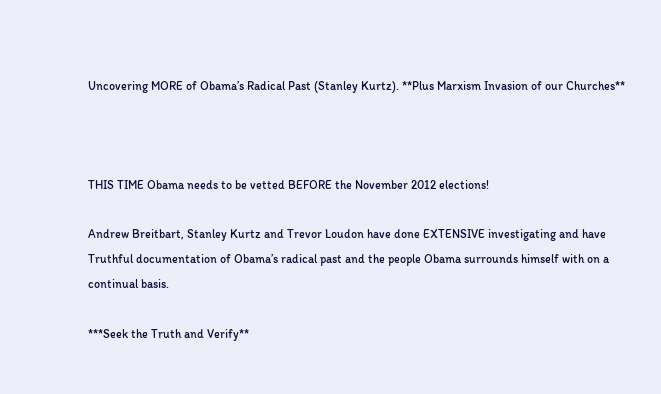Uncovering MORE of Obama’s Radical Past (Stanley Kurtz). **Plus Marxism Invasion of our Churches**



THIS TIME Obama needs to be vetted BEFORE the November 2012 elections!

Andrew Breitbart, Stanley Kurtz and Trevor Loudon have done EXTENSIVE investigating and have Truthful documentation of Obama’s radical past and the people Obama surrounds himself with on a continual basis.

***Seek the Truth and Verify**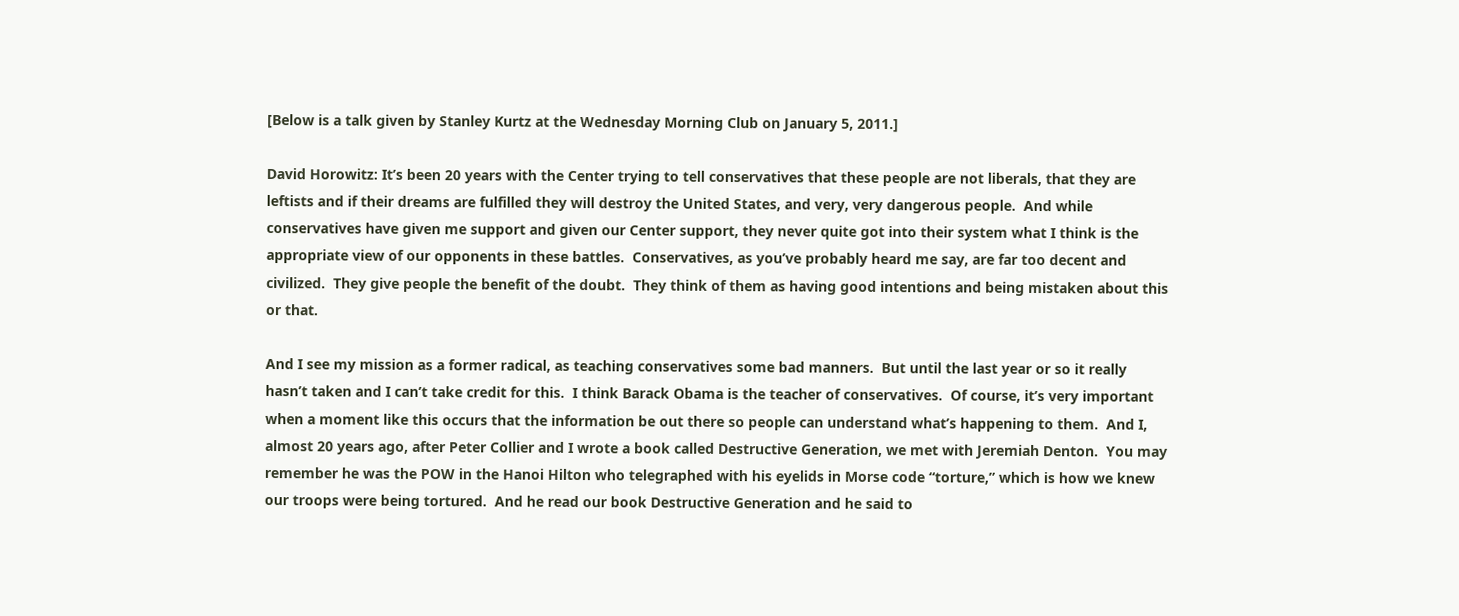[Below is a talk given by Stanley Kurtz at the Wednesday Morning Club on January 5, 2011.]

David Horowitz: It’s been 20 years with the Center trying to tell conservatives that these people are not liberals, that they are leftists and if their dreams are fulfilled they will destroy the United States, and very, very dangerous people.  And while conservatives have given me support and given our Center support, they never quite got into their system what I think is the appropriate view of our opponents in these battles.  Conservatives, as you’ve probably heard me say, are far too decent and civilized.  They give people the benefit of the doubt.  They think of them as having good intentions and being mistaken about this or that.

And I see my mission as a former radical, as teaching conservatives some bad manners.  But until the last year or so it really hasn’t taken and I can’t take credit for this.  I think Barack Obama is the teacher of conservatives.  Of course, it’s very important when a moment like this occurs that the information be out there so people can understand what’s happening to them.  And I, almost 20 years ago, after Peter Collier and I wrote a book called Destructive Generation, we met with Jeremiah Denton.  You may remember he was the POW in the Hanoi Hilton who telegraphed with his eyelids in Morse code “torture,” which is how we knew our troops were being tortured.  And he read our book Destructive Generation and he said to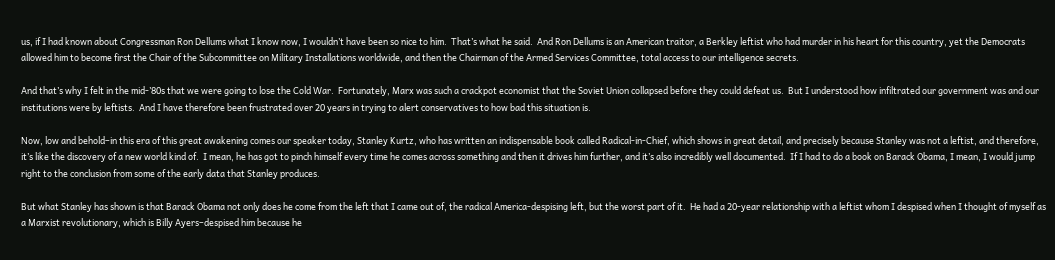us, if I had known about Congressman Ron Dellums what I know now, I wouldn’t have been so nice to him.  That’s what he said.  And Ron Dellums is an American traitor, a Berkley leftist who had murder in his heart for this country, yet the Democrats allowed him to become first the Chair of the Subcommittee on Military Installations worldwide, and then the Chairman of the Armed Services Committee, total access to our intelligence secrets.

And that’s why I felt in the mid-’80s that we were going to lose the Cold War.  Fortunately, Marx was such a crackpot economist that the Soviet Union collapsed before they could defeat us.  But I understood how infiltrated our government was and our institutions were by leftists.  And I have therefore been frustrated over 20 years in trying to alert conservatives to how bad this situation is.

Now, low and behold–in this era of this great awakening comes our speaker today, Stanley Kurtz, who has written an indispensable book called Radical-in-Chief, which shows in great detail, and precisely because Stanley was not a leftist, and therefore, it’s like the discovery of a new world kind of.  I mean, he has got to pinch himself every time he comes across something and then it drives him further, and it’s also incredibly well documented.  If I had to do a book on Barack Obama, I mean, I would jump right to the conclusion from some of the early data that Stanley produces.

But what Stanley has shown is that Barack Obama not only does he come from the left that I came out of, the radical America-despising left, but the worst part of it.  He had a 20-year relationship with a leftist whom I despised when I thought of myself as a Marxist revolutionary, which is Billy Ayers–despised him because he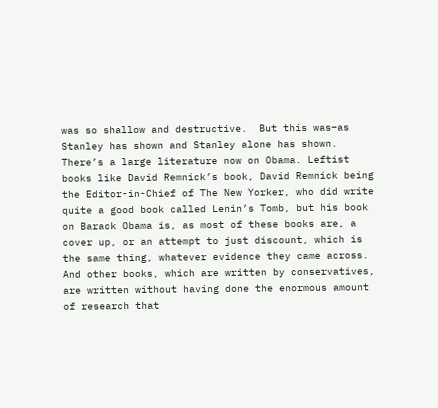was so shallow and destructive.  But this was–as Stanley has shown and Stanley alone has shown. There’s a large literature now on Obama. Leftist books like David Remnick’s book, David Remnick being the Editor-in-Chief of The New Yorker, who did write quite a good book called Lenin’s Tomb, but his book on Barack Obama is, as most of these books are, a cover up, or an attempt to just discount, which is the same thing, whatever evidence they came across. And other books, which are written by conservatives, are written without having done the enormous amount of research that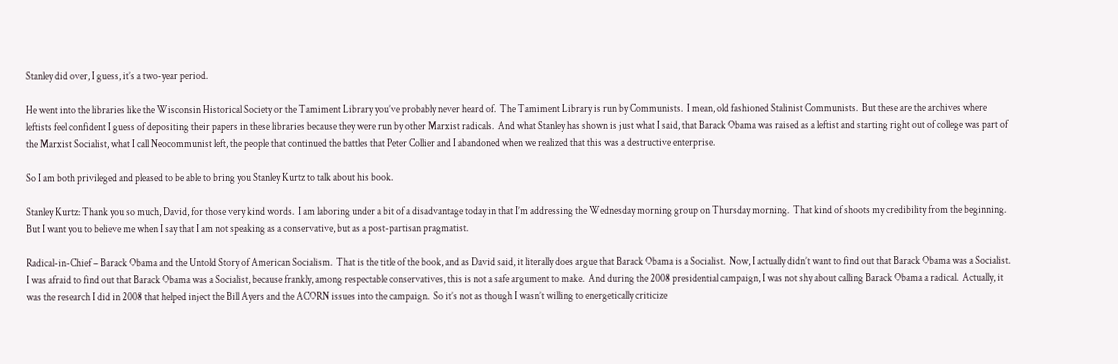Stanley did over, I guess, it’s a two-year period.

He went into the libraries like the Wisconsin Historical Society or the Tamiment Library you’ve probably never heard of.  The Tamiment Library is run by Communists.  I mean, old fashioned Stalinist Communists.  But these are the archives where leftists feel confident I guess of depositing their papers in these libraries because they were run by other Marxist radicals.  And what Stanley has shown is just what I said, that Barack Obama was raised as a leftist and starting right out of college was part of the Marxist Socialist, what I call Neocommunist left, the people that continued the battles that Peter Collier and I abandoned when we realized that this was a destructive enterprise.

So I am both privileged and pleased to be able to bring you Stanley Kurtz to talk about his book.

Stanley Kurtz: Thank you so much, David, for those very kind words.  I am laboring under a bit of a disadvantage today in that I’m addressing the Wednesday morning group on Thursday morning.  That kind of shoots my credibility from the beginning.  But I want you to believe me when I say that I am not speaking as a conservative, but as a post-partisan pragmatist.

Radical-in-Chief – Barack Obama and the Untold Story of American Socialism.  That is the title of the book, and as David said, it literally does argue that Barack Obama is a Socialist.  Now, I actually didn’t want to find out that Barack Obama was a Socialist.  I was afraid to find out that Barack Obama was a Socialist, because frankly, among respectable conservatives, this is not a safe argument to make.  And during the 2008 presidential campaign, I was not shy about calling Barack Obama a radical.  Actually, it was the research I did in 2008 that helped inject the Bill Ayers and the ACORN issues into the campaign.  So it’s not as though I wasn’t willing to energetically criticize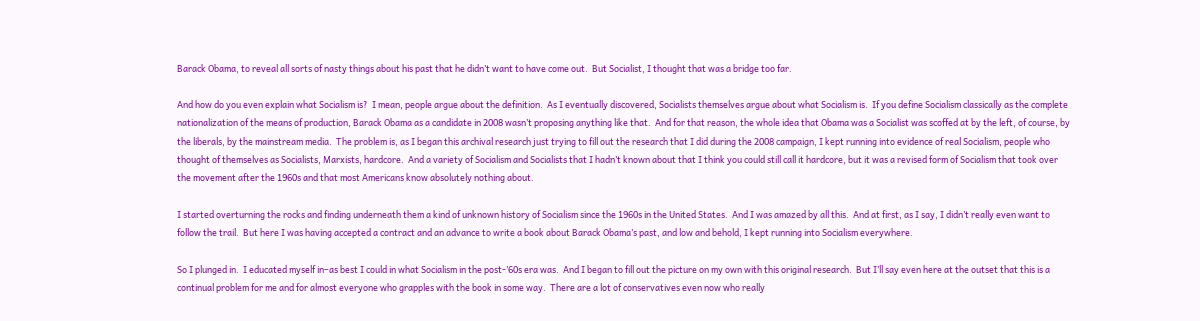Barack Obama, to reveal all sorts of nasty things about his past that he didn’t want to have come out.  But Socialist, I thought that was a bridge too far.

And how do you even explain what Socialism is?  I mean, people argue about the definition.  As I eventually discovered, Socialists themselves argue about what Socialism is.  If you define Socialism classically as the complete nationalization of the means of production, Barack Obama as a candidate in 2008 wasn’t proposing anything like that.  And for that reason, the whole idea that Obama was a Socialist was scoffed at by the left, of course, by the liberals, by the mainstream media.  The problem is, as I began this archival research just trying to fill out the research that I did during the 2008 campaign, I kept running into evidence of real Socialism, people who thought of themselves as Socialists, Marxists, hardcore.  And a variety of Socialism and Socialists that I hadn’t known about that I think you could still call it hardcore, but it was a revised form of Socialism that took over the movement after the 1960s and that most Americans know absolutely nothing about.

I started overturning the rocks and finding underneath them a kind of unknown history of Socialism since the 1960s in the United States.  And I was amazed by all this.  And at first, as I say, I didn’t really even want to follow the trail.  But here I was having accepted a contract and an advance to write a book about Barack Obama’s past, and low and behold, I kept running into Socialism everywhere.

So I plunged in.  I educated myself in–as best I could in what Socialism in the post-’60s era was.  And I began to fill out the picture on my own with this original research.  But I’ll say even here at the outset that this is a continual problem for me and for almost everyone who grapples with the book in some way.  There are a lot of conservatives even now who really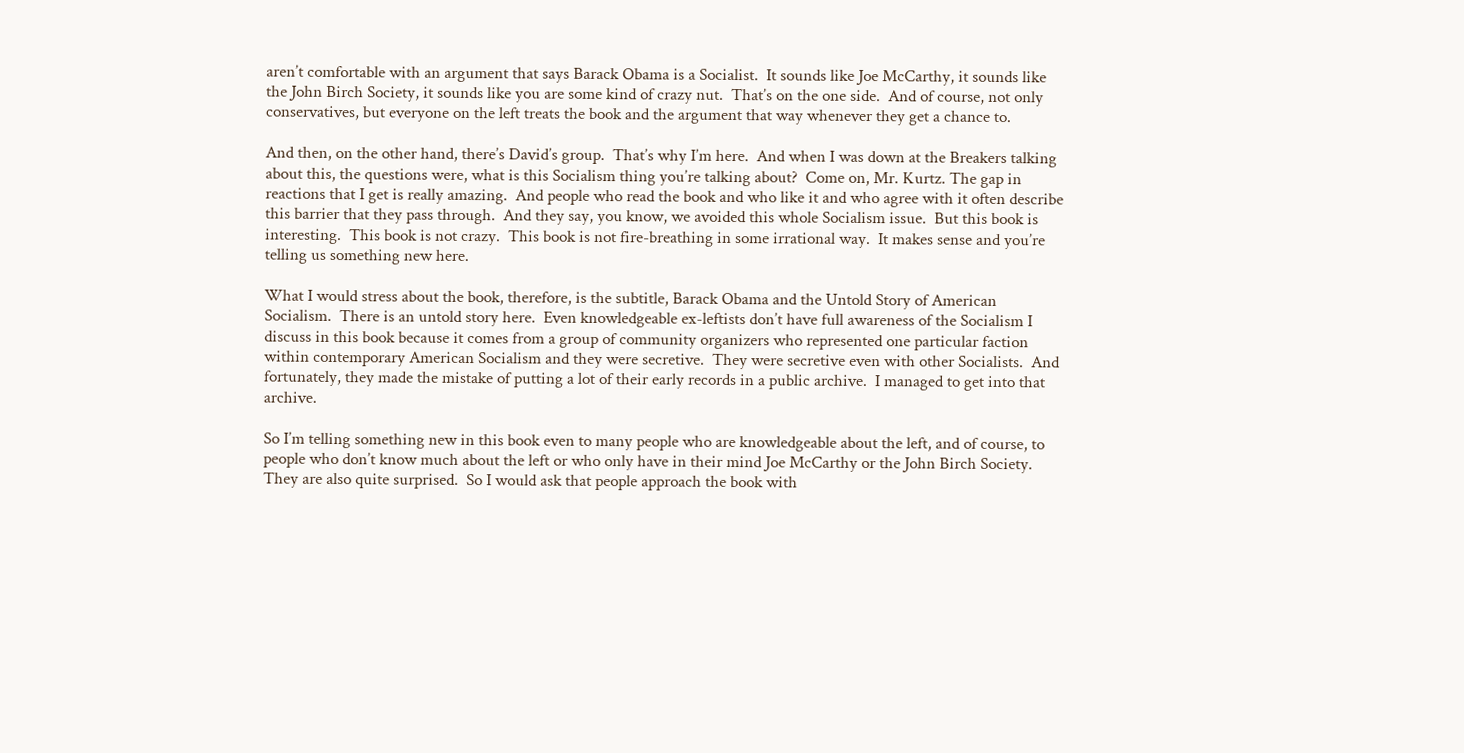aren’t comfortable with an argument that says Barack Obama is a Socialist.  It sounds like Joe McCarthy, it sounds like the John Birch Society, it sounds like you are some kind of crazy nut.  That’s on the one side.  And of course, not only conservatives, but everyone on the left treats the book and the argument that way whenever they get a chance to.

And then, on the other hand, there’s David’s group.  That’s why I’m here.  And when I was down at the Breakers talking about this, the questions were, what is this Socialism thing you’re talking about?  Come on, Mr. Kurtz. The gap in reactions that I get is really amazing.  And people who read the book and who like it and who agree with it often describe this barrier that they pass through.  And they say, you know, we avoided this whole Socialism issue.  But this book is interesting.  This book is not crazy.  This book is not fire-breathing in some irrational way.  It makes sense and you’re telling us something new here.

What I would stress about the book, therefore, is the subtitle, Barack Obama and the Untold Story of American Socialism.  There is an untold story here.  Even knowledgeable ex-leftists don’t have full awareness of the Socialism I discuss in this book because it comes from a group of community organizers who represented one particular faction within contemporary American Socialism and they were secretive.  They were secretive even with other Socialists.  And fortunately, they made the mistake of putting a lot of their early records in a public archive.  I managed to get into that archive.

So I’m telling something new in this book even to many people who are knowledgeable about the left, and of course, to people who don’t know much about the left or who only have in their mind Joe McCarthy or the John Birch Society.  They are also quite surprised.  So I would ask that people approach the book with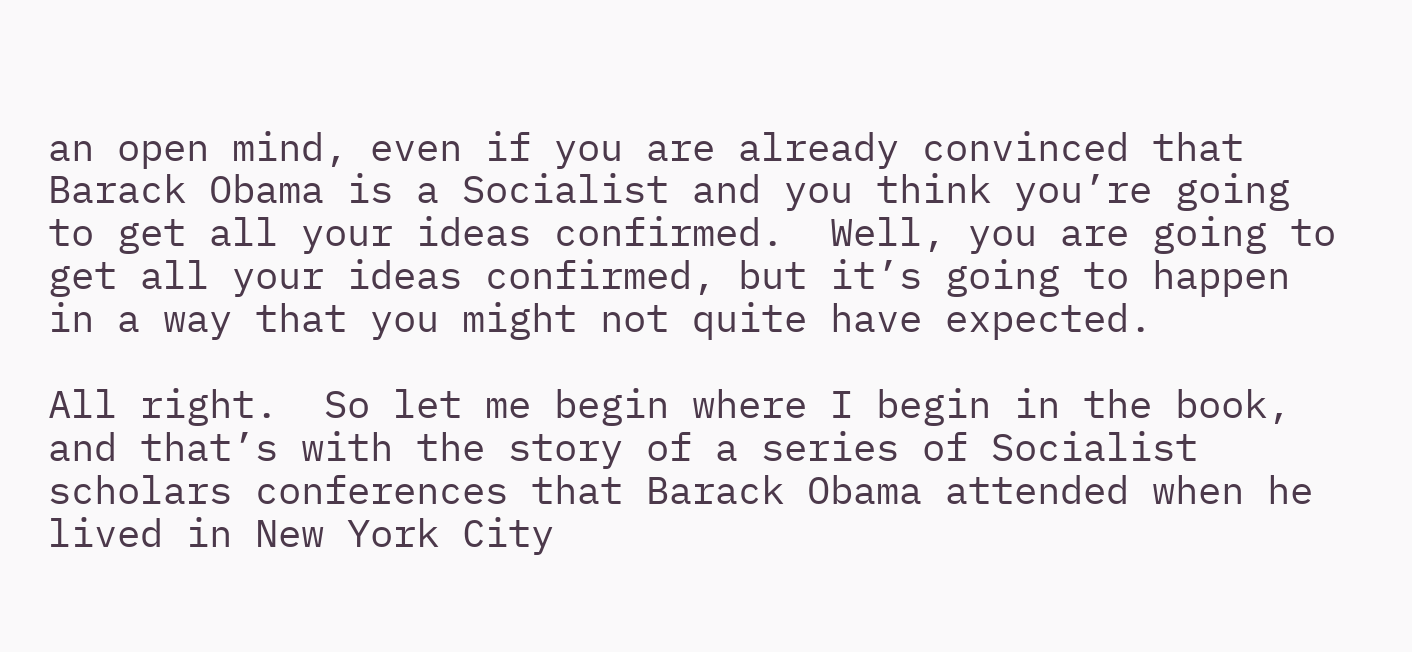an open mind, even if you are already convinced that Barack Obama is a Socialist and you think you’re going to get all your ideas confirmed.  Well, you are going to get all your ideas confirmed, but it’s going to happen in a way that you might not quite have expected.

All right.  So let me begin where I begin in the book, and that’s with the story of a series of Socialist scholars conferences that Barack Obama attended when he lived in New York City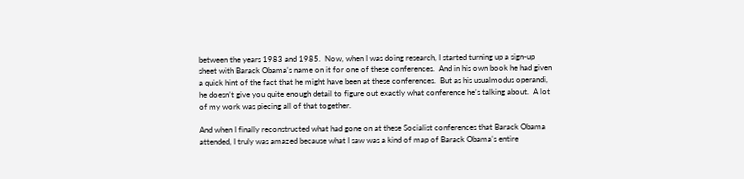between the years 1983 and 1985.  Now, when I was doing research, I started turning up a sign-up sheet with Barack Obama’s name on it for one of these conferences.  And in his own book he had given a quick hint of the fact that he might have been at these conferences.  But as his usualmodus operandi, he doesn’t give you quite enough detail to figure out exactly what conference he’s talking about.  A lot of my work was piecing all of that together.

And when I finally reconstructed what had gone on at these Socialist conferences that Barack Obama attended, I truly was amazed because what I saw was a kind of map of Barack Obama’s entire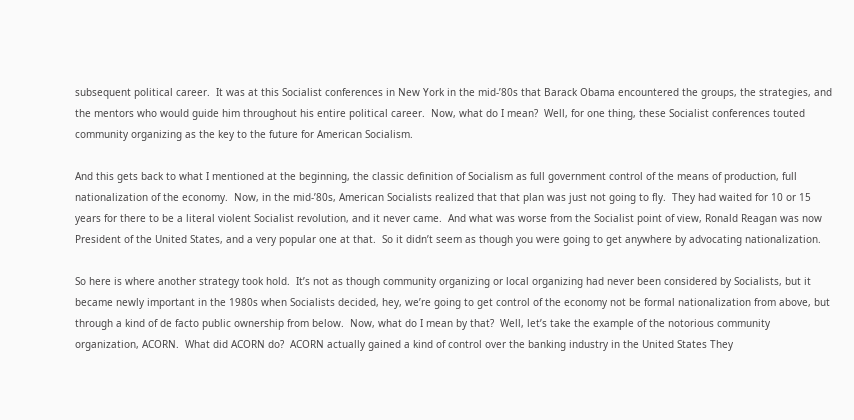subsequent political career.  It was at this Socialist conferences in New York in the mid-’80s that Barack Obama encountered the groups, the strategies, and the mentors who would guide him throughout his entire political career.  Now, what do I mean?  Well, for one thing, these Socialist conferences touted community organizing as the key to the future for American Socialism.

And this gets back to what I mentioned at the beginning, the classic definition of Socialism as full government control of the means of production, full nationalization of the economy.  Now, in the mid-’80s, American Socialists realized that that plan was just not going to fly.  They had waited for 10 or 15 years for there to be a literal violent Socialist revolution, and it never came.  And what was worse from the Socialist point of view, Ronald Reagan was now President of the United States, and a very popular one at that.  So it didn’t seem as though you were going to get anywhere by advocating nationalization.

So here is where another strategy took hold.  It’s not as though community organizing or local organizing had never been considered by Socialists, but it became newly important in the 1980s when Socialists decided, hey, we’re going to get control of the economy not be formal nationalization from above, but through a kind of de facto public ownership from below.  Now, what do I mean by that?  Well, let’s take the example of the notorious community organization, ACORN.  What did ACORN do?  ACORN actually gained a kind of control over the banking industry in the United States They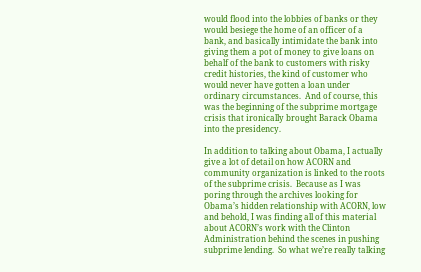would flood into the lobbies of banks or they would besiege the home of an officer of a bank, and basically intimidate the bank into giving them a pot of money to give loans on behalf of the bank to customers with risky credit histories, the kind of customer who would never have gotten a loan under ordinary circumstances.  And of course, this was the beginning of the subprime mortgage crisis that ironically brought Barack Obama into the presidency.

In addition to talking about Obama, I actually give a lot of detail on how ACORN and community organization is linked to the roots of the subprime crisis.  Because as I was poring through the archives looking for Obama’s hidden relationship with ACORN, low and behold, I was finding all of this material about ACORN’s work with the Clinton Administration behind the scenes in pushing subprime lending.  So what we’re really talking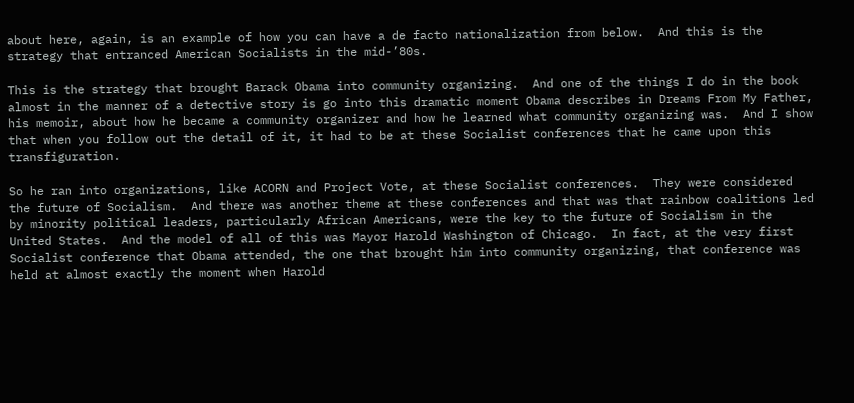about here, again, is an example of how you can have a de facto nationalization from below.  And this is the strategy that entranced American Socialists in the mid-’80s.

This is the strategy that brought Barack Obama into community organizing.  And one of the things I do in the book almost in the manner of a detective story is go into this dramatic moment Obama describes in Dreams From My Father, his memoir, about how he became a community organizer and how he learned what community organizing was.  And I show that when you follow out the detail of it, it had to be at these Socialist conferences that he came upon this transfiguration.

So he ran into organizations, like ACORN and Project Vote, at these Socialist conferences.  They were considered the future of Socialism.  And there was another theme at these conferences and that was that rainbow coalitions led by minority political leaders, particularly African Americans, were the key to the future of Socialism in the United States.  And the model of all of this was Mayor Harold Washington of Chicago.  In fact, at the very first Socialist conference that Obama attended, the one that brought him into community organizing, that conference was held at almost exactly the moment when Harold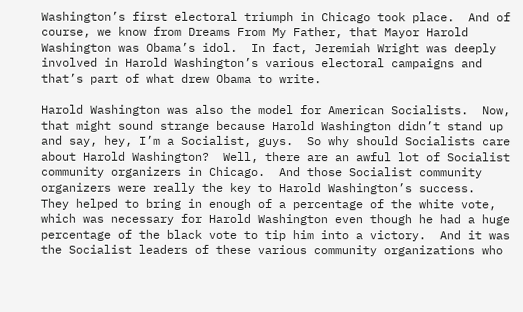Washington’s first electoral triumph in Chicago took place.  And of course, we know from Dreams From My Father, that Mayor Harold Washington was Obama’s idol.  In fact, Jeremiah Wright was deeply involved in Harold Washington’s various electoral campaigns and that’s part of what drew Obama to write.

Harold Washington was also the model for American Socialists.  Now, that might sound strange because Harold Washington didn’t stand up and say, hey, I’m a Socialist, guys.  So why should Socialists care about Harold Washington?  Well, there are an awful lot of Socialist community organizers in Chicago.  And those Socialist community organizers were really the key to Harold Washington’s success.  They helped to bring in enough of a percentage of the white vote, which was necessary for Harold Washington even though he had a huge percentage of the black vote to tip him into a victory.  And it was the Socialist leaders of these various community organizations who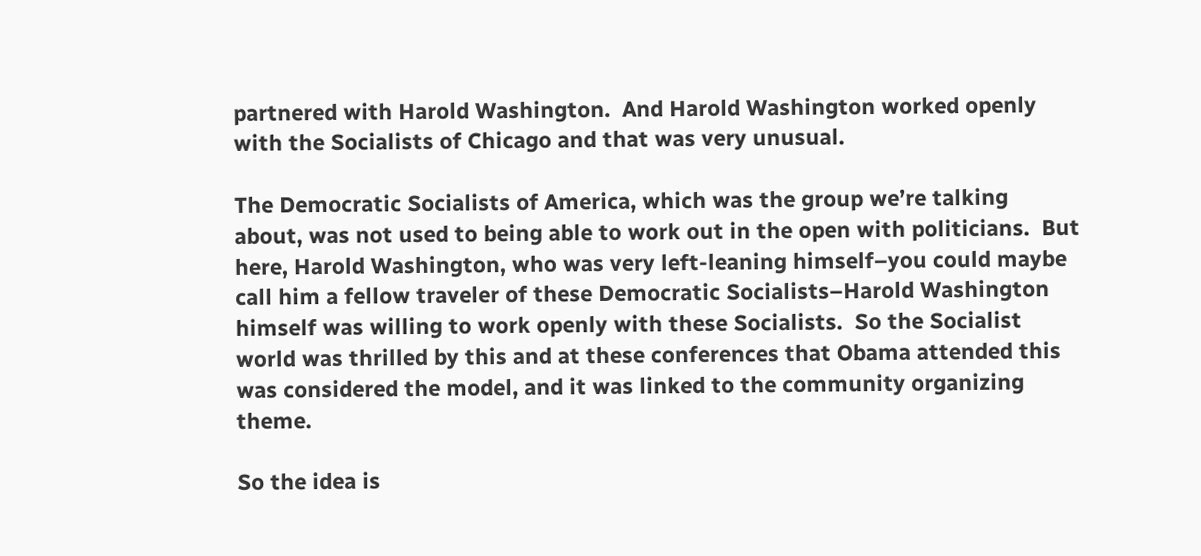partnered with Harold Washington.  And Harold Washington worked openly with the Socialists of Chicago and that was very unusual.

The Democratic Socialists of America, which was the group we’re talking about, was not used to being able to work out in the open with politicians.  But here, Harold Washington, who was very left-leaning himself–you could maybe call him a fellow traveler of these Democratic Socialists–Harold Washington himself was willing to work openly with these Socialists.  So the Socialist world was thrilled by this and at these conferences that Obama attended this was considered the model, and it was linked to the community organizing theme.

So the idea is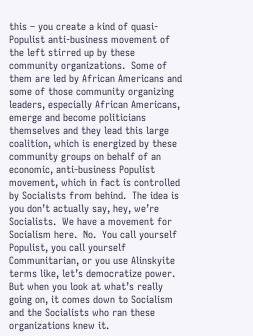this – you create a kind of quasi-Populist anti-business movement of the left stirred up by these community organizations.  Some of them are led by African Americans and some of those community organizing leaders, especially African Americans, emerge and become politicians themselves and they lead this large coalition, which is energized by these community groups on behalf of an economic, anti-business Populist movement, which in fact is controlled by Socialists from behind.  The idea is you don’t actually say, hey, we’re Socialists.  We have a movement for Socialism here.  No.  You call yourself Populist, you call yourself Communitarian, or you use Alinskyite terms like, let’s democratize power.  But when you look at what’s really going on, it comes down to Socialism and the Socialists who ran these organizations knew it.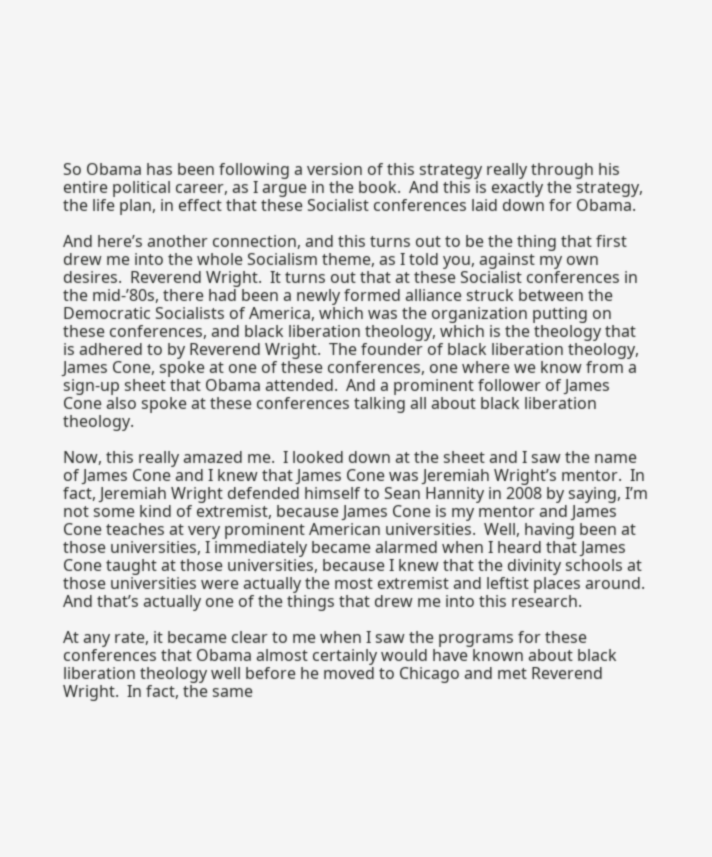So Obama has been following a version of this strategy really through his entire political career, as I argue in the book.  And this is exactly the strategy, the life plan, in effect that these Socialist conferences laid down for Obama.

And here’s another connection, and this turns out to be the thing that first drew me into the whole Socialism theme, as I told you, against my own desires.  Reverend Wright.  It turns out that at these Socialist conferences in the mid-’80s, there had been a newly formed alliance struck between the Democratic Socialists of America, which was the organization putting on these conferences, and black liberation theology, which is the theology that is adhered to by Reverend Wright.  The founder of black liberation theology, James Cone, spoke at one of these conferences, one where we know from a sign-up sheet that Obama attended.  And a prominent follower of James Cone also spoke at these conferences talking all about black liberation theology.

Now, this really amazed me.  I looked down at the sheet and I saw the name of James Cone and I knew that James Cone was Jeremiah Wright’s mentor.  In fact, Jeremiah Wright defended himself to Sean Hannity in 2008 by saying, I’m not some kind of extremist, because James Cone is my mentor and James Cone teaches at very prominent American universities.  Well, having been at those universities, I immediately became alarmed when I heard that James Cone taught at those universities, because I knew that the divinity schools at those universities were actually the most extremist and leftist places around.  And that’s actually one of the things that drew me into this research.

At any rate, it became clear to me when I saw the programs for these conferences that Obama almost certainly would have known about black liberation theology well before he moved to Chicago and met Reverend Wright.  In fact, the same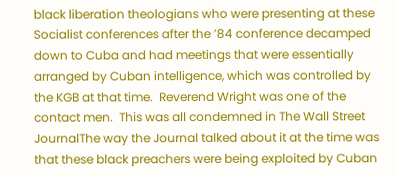black liberation theologians who were presenting at these Socialist conferences after the ’84 conference decamped down to Cuba and had meetings that were essentially arranged by Cuban intelligence, which was controlled by the KGB at that time.  Reverend Wright was one of the contact men.  This was all condemned in The Wall Street JournalThe way the Journal talked about it at the time was that these black preachers were being exploited by Cuban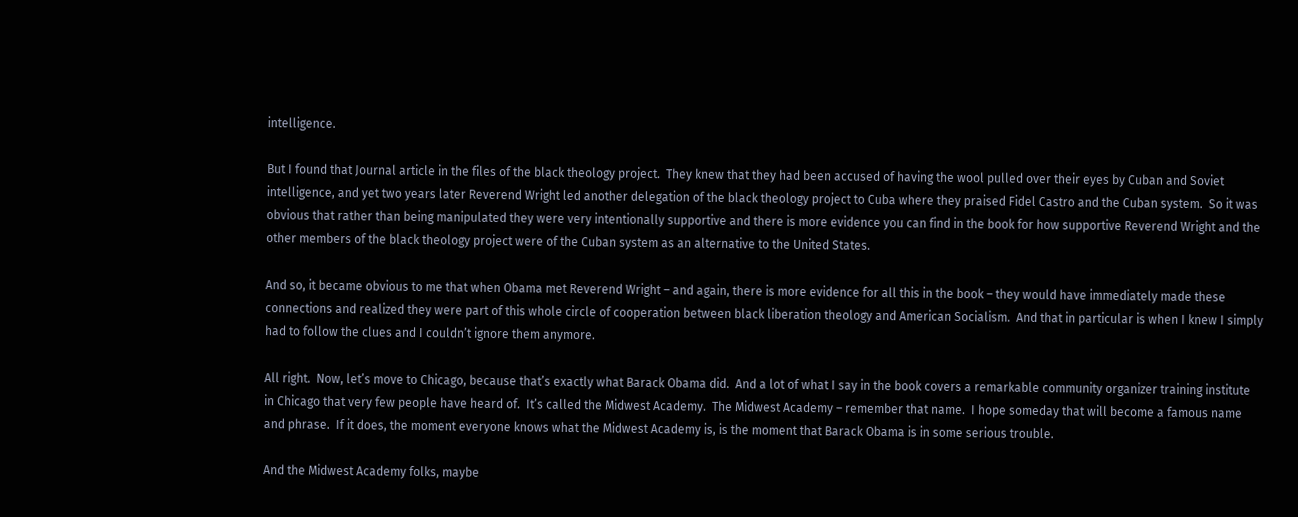intelligence.

But I found that Journal article in the files of the black theology project.  They knew that they had been accused of having the wool pulled over their eyes by Cuban and Soviet intelligence, and yet two years later Reverend Wright led another delegation of the black theology project to Cuba where they praised Fidel Castro and the Cuban system.  So it was obvious that rather than being manipulated they were very intentionally supportive and there is more evidence you can find in the book for how supportive Reverend Wright and the other members of the black theology project were of the Cuban system as an alternative to the United States.

And so, it became obvious to me that when Obama met Reverend Wright – and again, there is more evidence for all this in the book – they would have immediately made these connections and realized they were part of this whole circle of cooperation between black liberation theology and American Socialism.  And that in particular is when I knew I simply had to follow the clues and I couldn’t ignore them anymore.

All right.  Now, let’s move to Chicago, because that’s exactly what Barack Obama did.  And a lot of what I say in the book covers a remarkable community organizer training institute in Chicago that very few people have heard of.  It’s called the Midwest Academy.  The Midwest Academy – remember that name.  I hope someday that will become a famous name and phrase.  If it does, the moment everyone knows what the Midwest Academy is, is the moment that Barack Obama is in some serious trouble.

And the Midwest Academy folks, maybe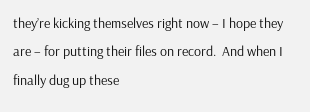they’re kicking themselves right now – I hope they are – for putting their files on record.  And when I finally dug up these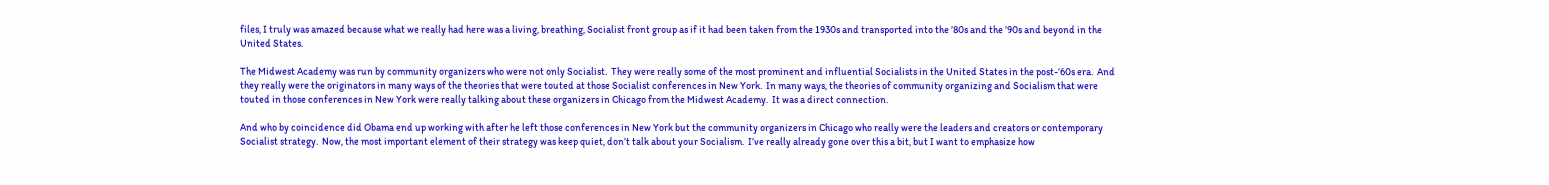files, I truly was amazed because what we really had here was a living, breathing, Socialist front group as if it had been taken from the 1930s and transported into the ’80s and the ’90s and beyond in the United States.

The Midwest Academy was run by community organizers who were not only Socialist.  They were really some of the most prominent and influential Socialists in the United States in the post-’60s era.  And they really were the originators in many ways of the theories that were touted at those Socialist conferences in New York.  In many ways, the theories of community organizing and Socialism that were touted in those conferences in New York were really talking about these organizers in Chicago from the Midwest Academy.  It was a direct connection.

And who by coincidence did Obama end up working with after he left those conferences in New York but the community organizers in Chicago who really were the leaders and creators or contemporary Socialist strategy.  Now, the most important element of their strategy was keep quiet, don’t talk about your Socialism.  I’ve really already gone over this a bit, but I want to emphasize how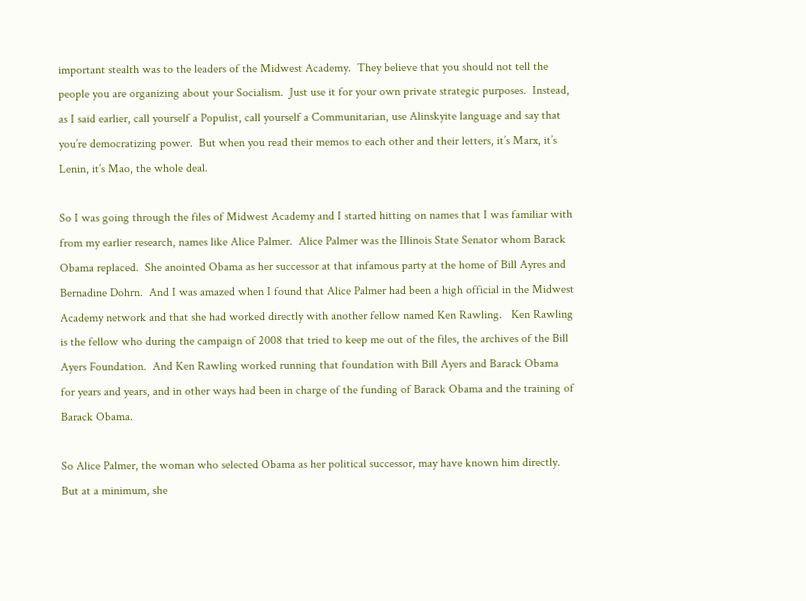important stealth was to the leaders of the Midwest Academy.  They believe that you should not tell the people you are organizing about your Socialism.  Just use it for your own private strategic purposes.  Instead, as I said earlier, call yourself a Populist, call yourself a Communitarian, use Alinskyite language and say that you’re democratizing power.  But when you read their memos to each other and their letters, it’s Marx, it’s Lenin, it’s Mao, the whole deal.

So I was going through the files of Midwest Academy and I started hitting on names that I was familiar with from my earlier research, names like Alice Palmer.  Alice Palmer was the Illinois State Senator whom Barack Obama replaced.  She anointed Obama as her successor at that infamous party at the home of Bill Ayres and Bernadine Dohrn.  And I was amazed when I found that Alice Palmer had been a high official in the Midwest Academy network and that she had worked directly with another fellow named Ken Rawling.   Ken Rawling is the fellow who during the campaign of 2008 that tried to keep me out of the files, the archives of the Bill Ayers Foundation.  And Ken Rawling worked running that foundation with Bill Ayers and Barack Obama for years and years, and in other ways had been in charge of the funding of Barack Obama and the training of Barack Obama.

So Alice Palmer, the woman who selected Obama as her political successor, may have known him directly.  But at a minimum, she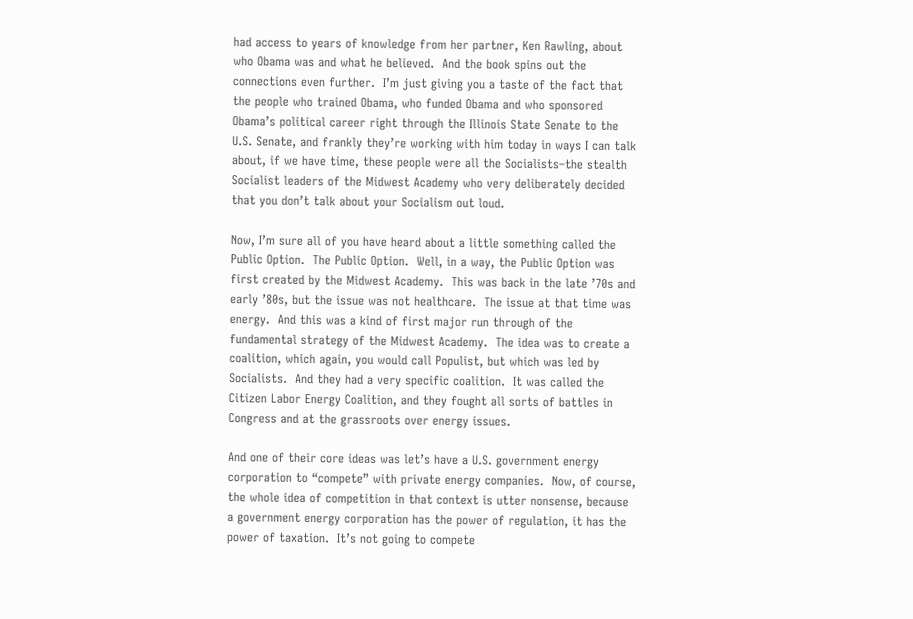had access to years of knowledge from her partner, Ken Rawling, about who Obama was and what he believed.  And the book spins out the connections even further.  I’m just giving you a taste of the fact that the people who trained Obama, who funded Obama and who sponsored Obama’s political career right through the Illinois State Senate to the U.S. Senate, and frankly they’re working with him today in ways I can talk about, if we have time, these people were all the Socialists–the stealth Socialist leaders of the Midwest Academy who very deliberately decided that you don’t talk about your Socialism out loud.

Now, I’m sure all of you have heard about a little something called the Public Option.  The Public Option.  Well, in a way, the Public Option was first created by the Midwest Academy.  This was back in the late ’70s and early ’80s, but the issue was not healthcare.  The issue at that time was energy.  And this was a kind of first major run through of the fundamental strategy of the Midwest Academy.  The idea was to create a coalition, which again, you would call Populist, but which was led by Socialists.  And they had a very specific coalition.  It was called the Citizen Labor Energy Coalition, and they fought all sorts of battles in Congress and at the grassroots over energy issues.

And one of their core ideas was let’s have a U.S. government energy corporation to “compete” with private energy companies.  Now, of course, the whole idea of competition in that context is utter nonsense, because a government energy corporation has the power of regulation, it has the power of taxation.  It’s not going to compete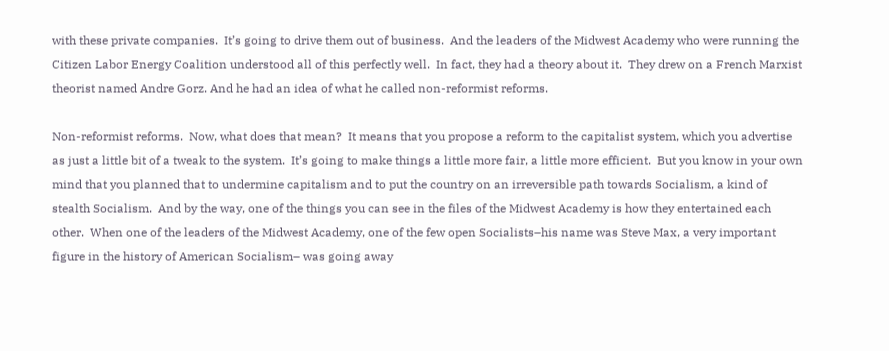with these private companies.  It’s going to drive them out of business.  And the leaders of the Midwest Academy who were running the Citizen Labor Energy Coalition understood all of this perfectly well.  In fact, they had a theory about it.  They drew on a French Marxist theorist named Andre Gorz. And he had an idea of what he called non-reformist reforms.

Non-reformist reforms.  Now, what does that mean?  It means that you propose a reform to the capitalist system, which you advertise as just a little bit of a tweak to the system.  It’s going to make things a little more fair, a little more efficient.  But you know in your own mind that you planned that to undermine capitalism and to put the country on an irreversible path towards Socialism, a kind of stealth Socialism.  And by the way, one of the things you can see in the files of the Midwest Academy is how they entertained each other.  When one of the leaders of the Midwest Academy, one of the few open Socialists–his name was Steve Max, a very important figure in the history of American Socialism– was going away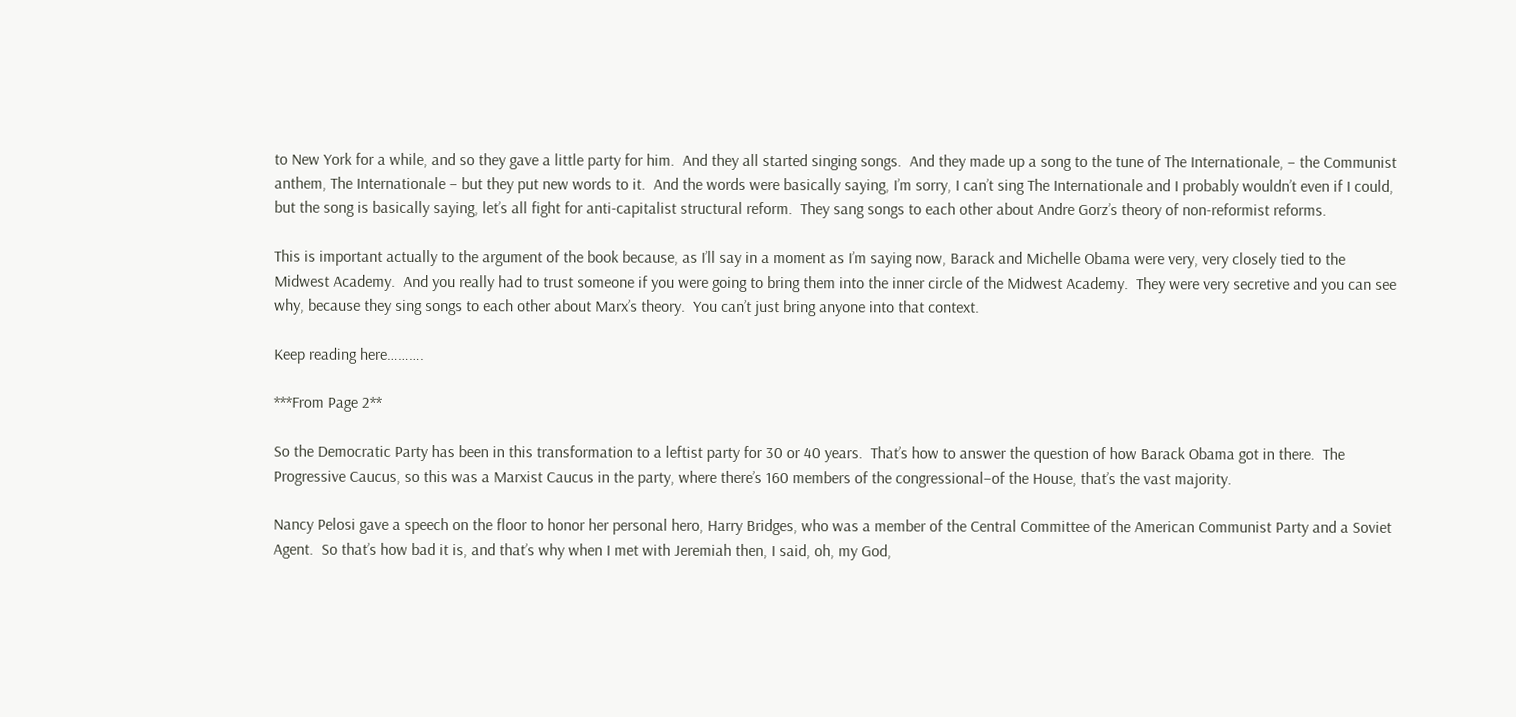to New York for a while, and so they gave a little party for him.  And they all started singing songs.  And they made up a song to the tune of The Internationale, – the Communist anthem, The Internationale – but they put new words to it.  And the words were basically saying, I’m sorry, I can’t sing The Internationale and I probably wouldn’t even if I could, but the song is basically saying, let’s all fight for anti-capitalist structural reform.  They sang songs to each other about Andre Gorz’s theory of non-reformist reforms.

This is important actually to the argument of the book because, as I’ll say in a moment as I’m saying now, Barack and Michelle Obama were very, very closely tied to the Midwest Academy.  And you really had to trust someone if you were going to bring them into the inner circle of the Midwest Academy.  They were very secretive and you can see why, because they sing songs to each other about Marx’s theory.  You can’t just bring anyone into that context.

Keep reading here……….

***From Page 2**

So the Democratic Party has been in this transformation to a leftist party for 30 or 40 years.  That’s how to answer the question of how Barack Obama got in there.  The Progressive Caucus, so this was a Marxist Caucus in the party, where there’s 160 members of the congressional–of the House, that’s the vast majority.

Nancy Pelosi gave a speech on the floor to honor her personal hero, Harry Bridges, who was a member of the Central Committee of the American Communist Party and a Soviet Agent.  So that’s how bad it is, and that’s why when I met with Jeremiah then, I said, oh, my God,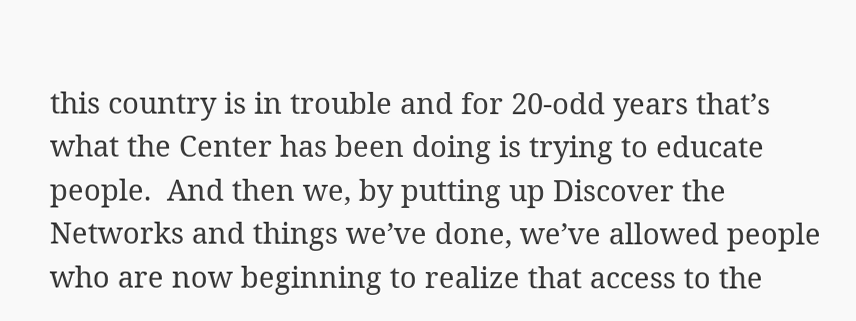this country is in trouble and for 20-odd years that’s what the Center has been doing is trying to educate people.  And then we, by putting up Discover the Networks and things we’ve done, we’ve allowed people who are now beginning to realize that access to the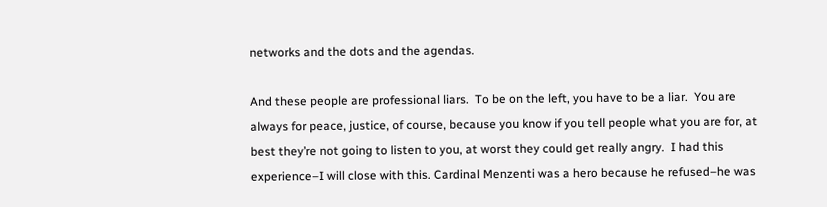networks and the dots and the agendas.

And these people are professional liars.  To be on the left, you have to be a liar.  You are always for peace, justice, of course, because you know if you tell people what you are for, at best they’re not going to listen to you, at worst they could get really angry.  I had this experience–I will close with this. Cardinal Menzenti was a hero because he refused–he was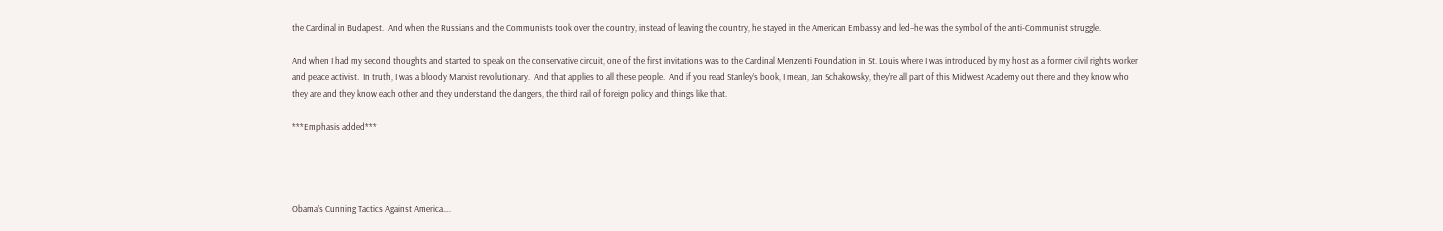the Cardinal in Budapest.  And when the Russians and the Communists took over the country, instead of leaving the country, he stayed in the American Embassy and led–he was the symbol of the anti-Communist struggle.

And when I had my second thoughts and started to speak on the conservative circuit, one of the first invitations was to the Cardinal Menzenti Foundation in St. Louis where I was introduced by my host as a former civil rights worker and peace activist.  In truth, I was a bloody Marxist revolutionary.  And that applies to all these people.  And if you read Stanley’s book, I mean, Jan Schakowsky, they’re all part of this Midwest Academy out there and they know who they are and they know each other and they understand the dangers, the third rail of foreign policy and things like that.

***Emphasis added***




Obama’s Cunning Tactics Against America….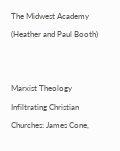The Midwest Academy (Heather and Paul Booth)


Marxist Theology Infiltrating Christian Churches: James Cone,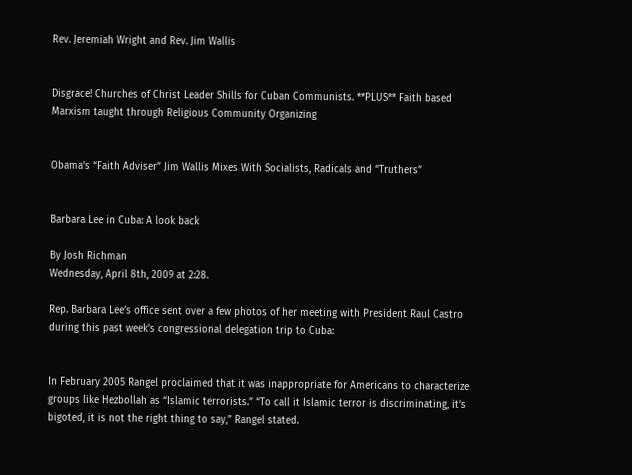Rev. Jeremiah Wright and Rev. Jim Wallis


Disgrace! Churches of Christ Leader Shills for Cuban Communists. **PLUS** Faith based Marxism taught through Religious Community Organizing


Obama’s “Faith Adviser” Jim Wallis Mixes With Socialists, Radicals and “Truthers”


Barbara Lee in Cuba: A look back

By Josh Richman
Wednesday, April 8th, 2009 at 2:28.

Rep. Barbara Lee’s office sent over a few photos of her meeting with President Raul Castro during this past week’s congressional delegation trip to Cuba:


In February 2005 Rangel proclaimed that it was inappropriate for Americans to characterize groups like Hezbollah as “Islamic terrorists.” “To call it Islamic terror is discriminating, it’s bigoted, it is not the right thing to say,” Rangel stated.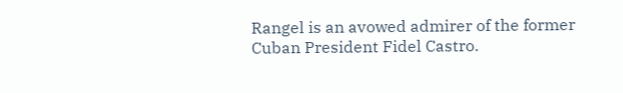Rangel is an avowed admirer of the former Cuban President Fidel Castro.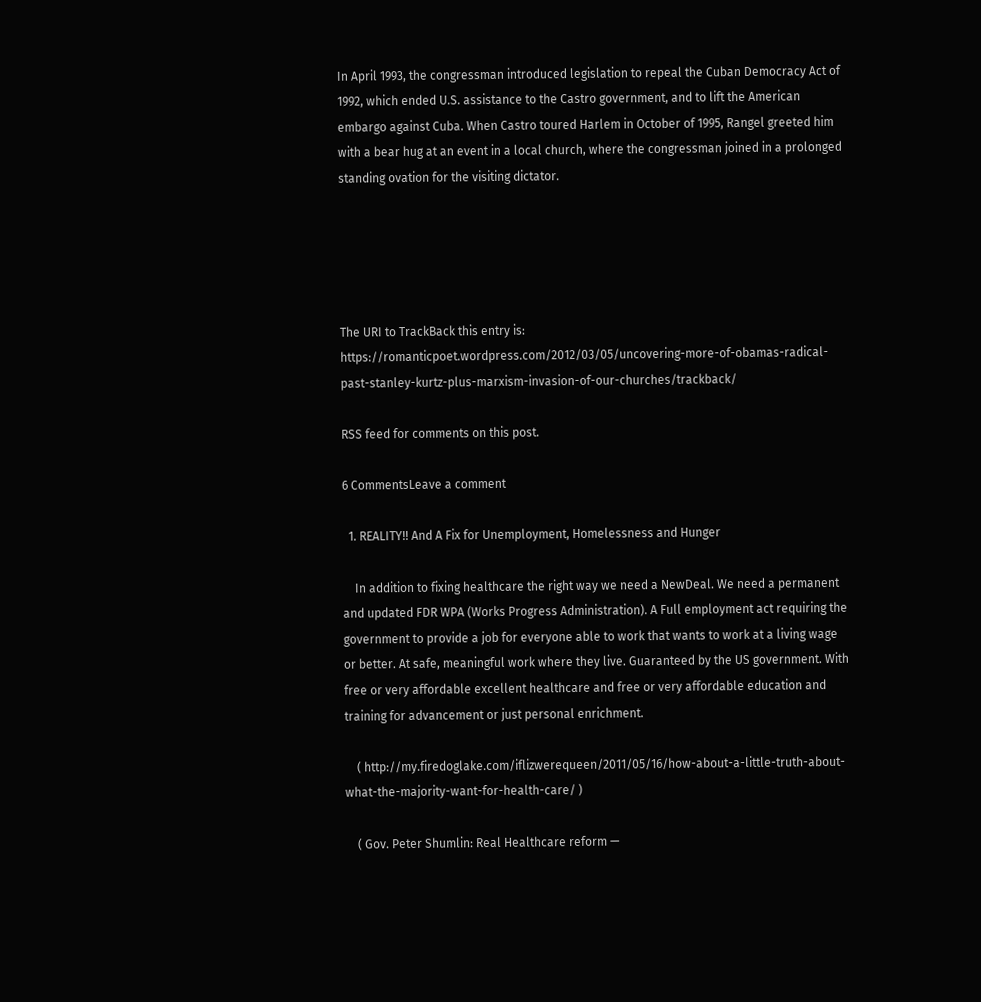In April 1993, the congressman introduced legislation to repeal the Cuban Democracy Act of 1992, which ended U.S. assistance to the Castro government, and to lift the American embargo against Cuba. When Castro toured Harlem in October of 1995, Rangel greeted him with a bear hug at an event in a local church, where the congressman joined in a prolonged standing ovation for the visiting dictator.





The URI to TrackBack this entry is: https://romanticpoet.wordpress.com/2012/03/05/uncovering-more-of-obamas-radical-past-stanley-kurtz-plus-marxism-invasion-of-our-churches/trackback/

RSS feed for comments on this post.

6 CommentsLeave a comment

  1. REALITY!! And A Fix for Unemployment, Homelessness and Hunger

    In addition to fixing healthcare the right way we need a NewDeal. We need a permanent and updated FDR WPA (Works Progress Administration). A Full employment act requiring the government to provide a job for everyone able to work that wants to work at a living wage or better. At safe, meaningful work where they live. Guaranteed by the US government. With free or very affordable excellent healthcare and free or very affordable education and training for advancement or just personal enrichment.

    ( http://my.firedoglake.com/iflizwerequeen/2011/05/16/how-about-a-little-truth-about-what-the-majority-want-for-health-care/ )

    ( Gov. Peter Shumlin: Real Healthcare reform —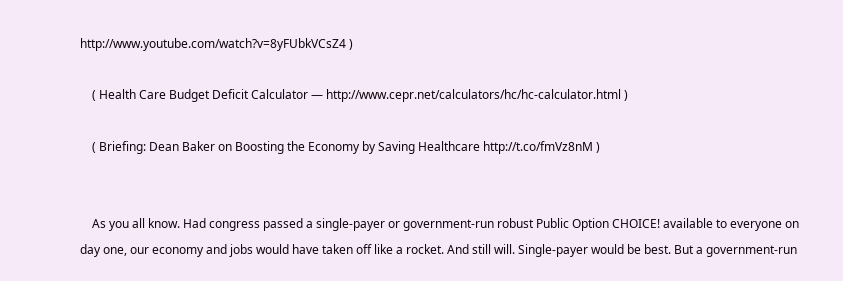http://www.youtube.com/watch?v=8yFUbkVCsZ4 )

    ( Health Care Budget Deficit Calculator — http://www.cepr.net/calculators/hc/hc-calculator.html )

    ( Briefing: Dean Baker on Boosting the Economy by Saving Healthcare http://t.co/fmVz8nM )


    As you all know. Had congress passed a single-payer or government-run robust Public Option CHOICE! available to everyone on day one, our economy and jobs would have taken off like a rocket. And still will. Single-payer would be best. But a government-run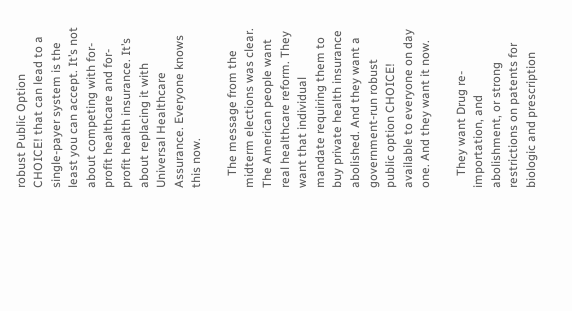robust Public Option CHOICE! that can lead to a single-payer system is the least you can accept. It’s not about competing with for-profit healthcare and for-profit health insurance. It’s about replacing it with Universal Healthcare Assurance. Everyone knows this now.

    The message from the midterm elections was clear. The American people want real healthcare reform. They want that individual mandate requiring them to buy private health insurance abolished. And they want a government-run robust public option CHOICE! available to everyone on day one. And they want it now.

    They want Drug re-importation, and abolishment, or strong restrictions on patents for biologic and prescription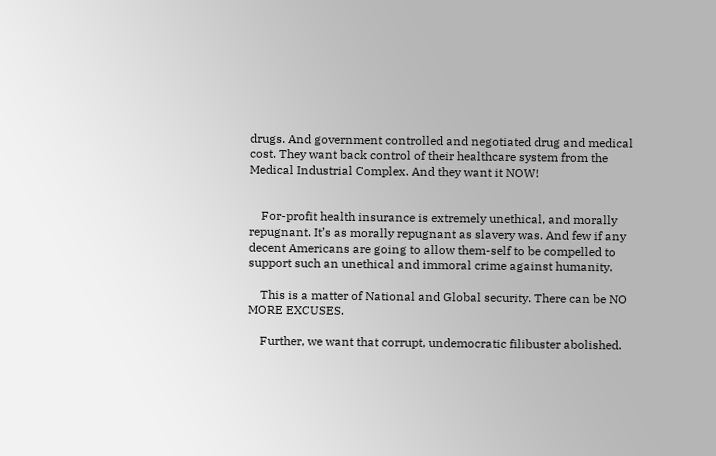drugs. And government controlled and negotiated drug and medical cost. They want back control of their healthcare system from the Medical Industrial Complex. And they want it NOW!


    For-profit health insurance is extremely unethical, and morally repugnant. It’s as morally repugnant as slavery was. And few if any decent Americans are going to allow them-self to be compelled to support such an unethical and immoral crime against humanity.

    This is a matter of National and Global security. There can be NO MORE EXCUSES.

    Further, we want that corrupt, undemocratic filibuster abolished.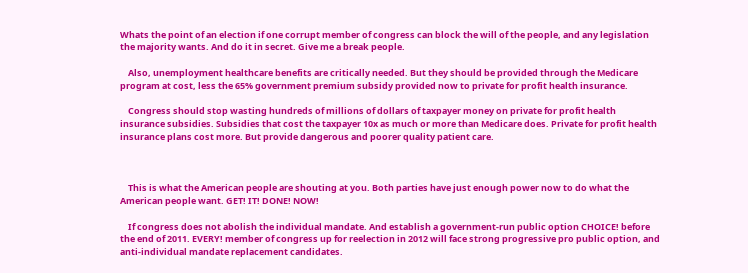Whats the point of an election if one corrupt member of congress can block the will of the people, and any legislation the majority wants. And do it in secret. Give me a break people.

    Also, unemployment healthcare benefits are critically needed. But they should be provided through the Medicare program at cost, less the 65% government premium subsidy provided now to private for profit health insurance.

    Congress should stop wasting hundreds of millions of dollars of taxpayer money on private for profit health insurance subsidies. Subsidies that cost the taxpayer 10x as much or more than Medicare does. Private for profit health insurance plans cost more. But provide dangerous and poorer quality patient care.



    This is what the American people are shouting at you. Both parties have just enough power now to do what the American people want. GET! IT! DONE! NOW!

    If congress does not abolish the individual mandate. And establish a government-run public option CHOICE! before the end of 2011. EVERY! member of congress up for reelection in 2012 will face strong progressive pro public option, and anti-individual mandate replacement candidates.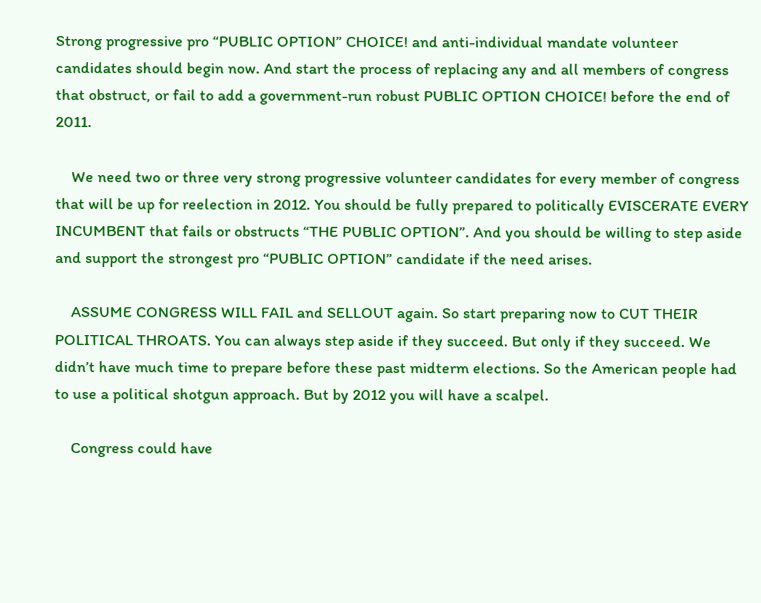Strong progressive pro “PUBLIC OPTION” CHOICE! and anti-individual mandate volunteer candidates should begin now. And start the process of replacing any and all members of congress that obstruct, or fail to add a government-run robust PUBLIC OPTION CHOICE! before the end of 2011.

    We need two or three very strong progressive volunteer candidates for every member of congress that will be up for reelection in 2012. You should be fully prepared to politically EVISCERATE EVERY INCUMBENT that fails or obstructs “THE PUBLIC OPTION”. And you should be willing to step aside and support the strongest pro “PUBLIC OPTION” candidate if the need arises.

    ASSUME CONGRESS WILL FAIL and SELLOUT again. So start preparing now to CUT THEIR POLITICAL THROATS. You can always step aside if they succeed. But only if they succeed. We didn’t have much time to prepare before these past midterm elections. So the American people had to use a political shotgun approach. But by 2012 you will have a scalpel.

    Congress could have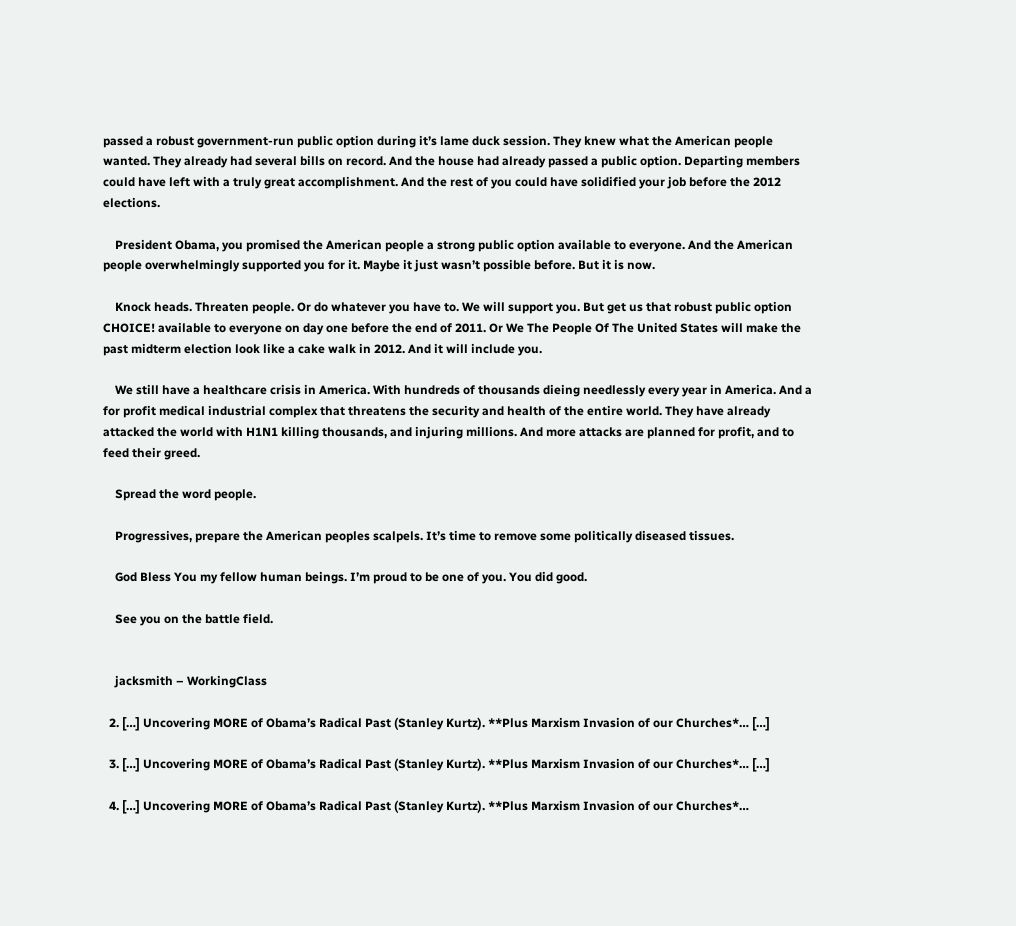passed a robust government-run public option during it’s lame duck session. They knew what the American people wanted. They already had several bills on record. And the house had already passed a public option. Departing members could have left with a truly great accomplishment. And the rest of you could have solidified your job before the 2012 elections.

    President Obama, you promised the American people a strong public option available to everyone. And the American people overwhelmingly supported you for it. Maybe it just wasn’t possible before. But it is now.

    Knock heads. Threaten people. Or do whatever you have to. We will support you. But get us that robust public option CHOICE! available to everyone on day one before the end of 2011. Or We The People Of The United States will make the past midterm election look like a cake walk in 2012. And it will include you.

    We still have a healthcare crisis in America. With hundreds of thousands dieing needlessly every year in America. And a for profit medical industrial complex that threatens the security and health of the entire world. They have already attacked the world with H1N1 killing thousands, and injuring millions. And more attacks are planned for profit, and to feed their greed.

    Spread the word people.

    Progressives, prepare the American peoples scalpels. It’s time to remove some politically diseased tissues.

    God Bless You my fellow human beings. I’m proud to be one of you. You did good.

    See you on the battle field.


    jacksmith – WorkingClass

  2. […] Uncovering MORE of Obama’s Radical Past (Stanley Kurtz). **Plus Marxism Invasion of our Churches*… […]

  3. […] Uncovering MORE of Obama’s Radical Past (Stanley Kurtz). **Plus Marxism Invasion of our Churches*… […]

  4. […] Uncovering MORE of Obama’s Radical Past (Stanley Kurtz). **Plus Marxism Invasion of our Churches*…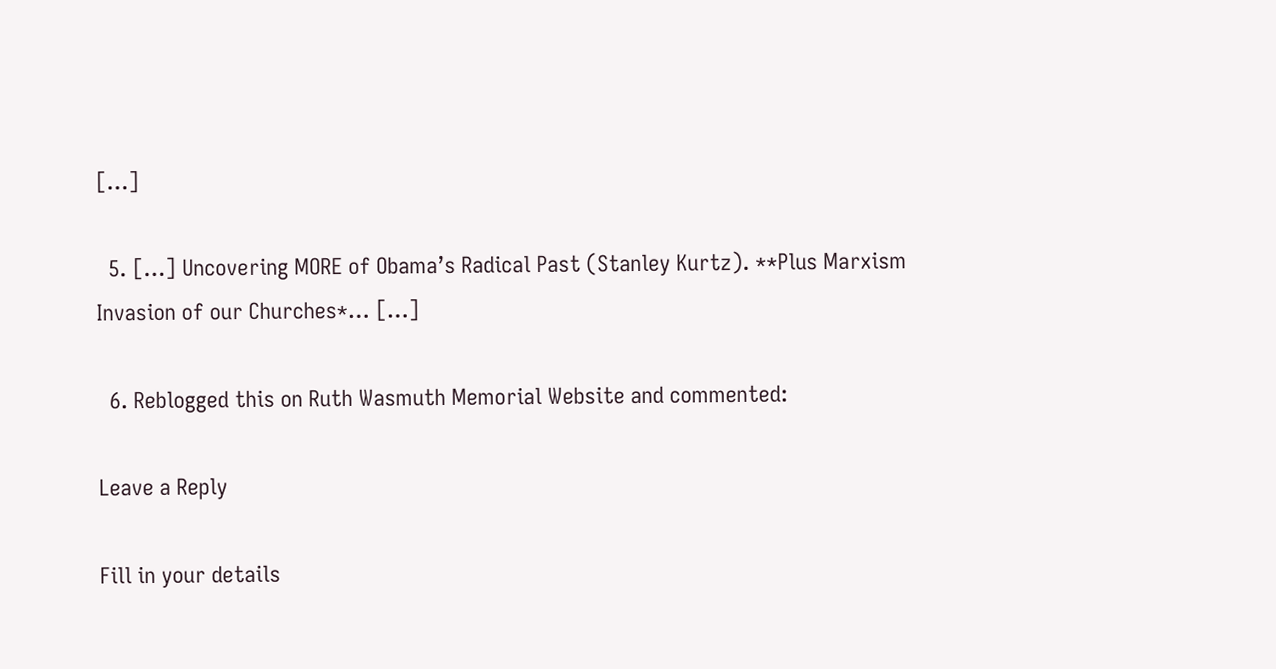[…]

  5. […] Uncovering MORE of Obama’s Radical Past (Stanley Kurtz). **Plus Marxism Invasion of our Churches*… […]

  6. Reblogged this on Ruth Wasmuth Memorial Website and commented:

Leave a Reply

Fill in your details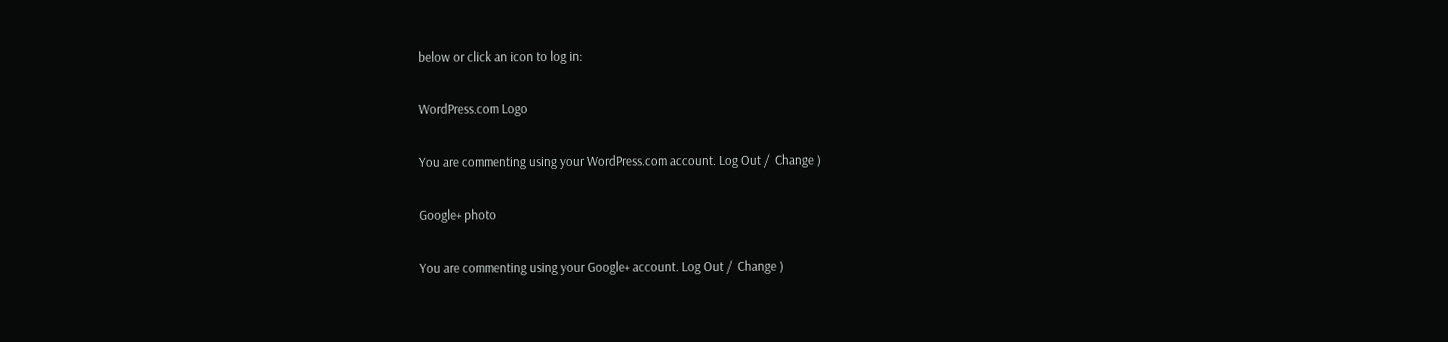below or click an icon to log in:

WordPress.com Logo

You are commenting using your WordPress.com account. Log Out /  Change )

Google+ photo

You are commenting using your Google+ account. Log Out /  Change )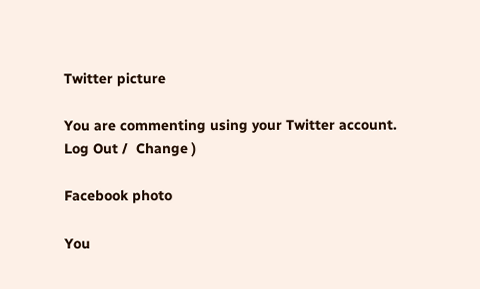Twitter picture

You are commenting using your Twitter account. Log Out /  Change )

Facebook photo

You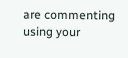are commenting using your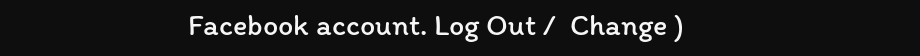Facebook account. Log Out /  Change )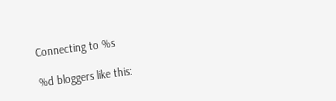Connecting to %s

%d bloggers like this: